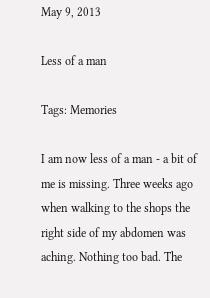May 9, 2013

Less of a man

Tags: Memories

I am now less of a man - a bit of me is missing. Three weeks ago when walking to the shops the right side of my abdomen was aching. Nothing too bad. The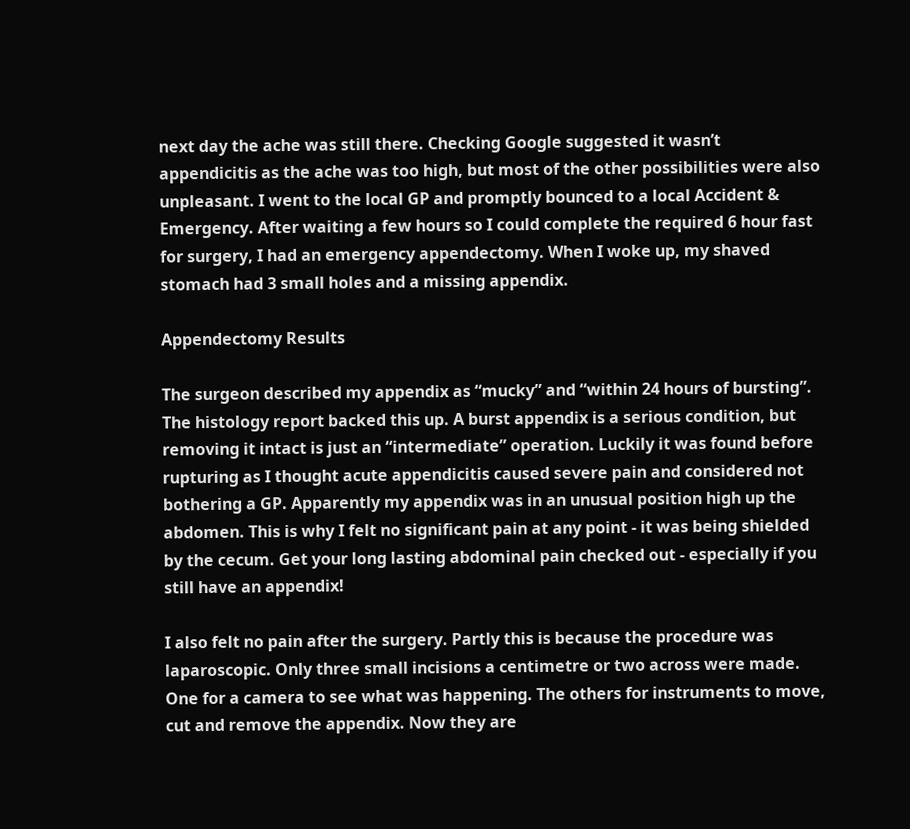next day the ache was still there. Checking Google suggested it wasn’t appendicitis as the ache was too high, but most of the other possibilities were also unpleasant. I went to the local GP and promptly bounced to a local Accident & Emergency. After waiting a few hours so I could complete the required 6 hour fast for surgery, I had an emergency appendectomy. When I woke up, my shaved stomach had 3 small holes and a missing appendix.

Appendectomy Results

The surgeon described my appendix as “mucky” and “within 24 hours of bursting”. The histology report backed this up. A burst appendix is a serious condition, but removing it intact is just an “intermediate” operation. Luckily it was found before rupturing as I thought acute appendicitis caused severe pain and considered not bothering a GP. Apparently my appendix was in an unusual position high up the abdomen. This is why I felt no significant pain at any point - it was being shielded by the cecum. Get your long lasting abdominal pain checked out - especially if you still have an appendix!

I also felt no pain after the surgery. Partly this is because the procedure was laparoscopic. Only three small incisions a centimetre or two across were made. One for a camera to see what was happening. The others for instruments to move, cut and remove the appendix. Now they are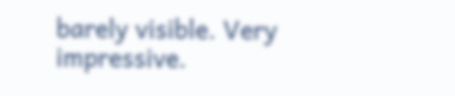barely visible. Very impressive.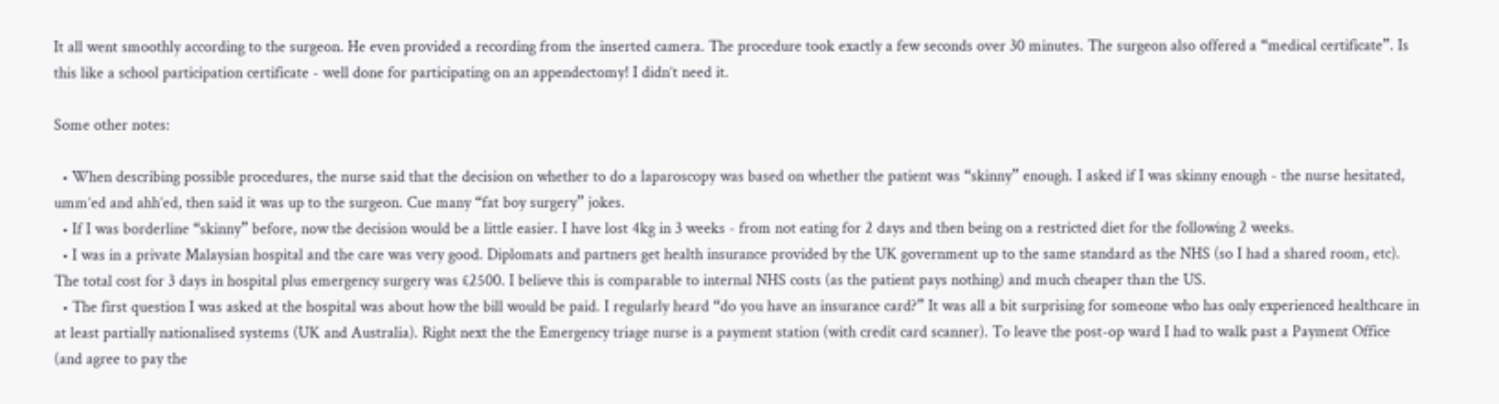It all went smoothly according to the surgeon. He even provided a recording from the inserted camera. The procedure took exactly a few seconds over 30 minutes. The surgeon also offered a “medical certificate”. Is this like a school participation certificate - well done for participating on an appendectomy! I didn’t need it.

Some other notes:

  • When describing possible procedures, the nurse said that the decision on whether to do a laparoscopy was based on whether the patient was “skinny” enough. I asked if I was skinny enough - the nurse hesitated, umm’ed and ahh’ed, then said it was up to the surgeon. Cue many “fat boy surgery” jokes.
  • If I was borderline “skinny” before, now the decision would be a little easier. I have lost 4kg in 3 weeks - from not eating for 2 days and then being on a restricted diet for the following 2 weeks.
  • I was in a private Malaysian hospital and the care was very good. Diplomats and partners get health insurance provided by the UK government up to the same standard as the NHS (so I had a shared room, etc). The total cost for 3 days in hospital plus emergency surgery was £2500. I believe this is comparable to internal NHS costs (as the patient pays nothing) and much cheaper than the US.
  • The first question I was asked at the hospital was about how the bill would be paid. I regularly heard “do you have an insurance card?” It was all a bit surprising for someone who has only experienced healthcare in at least partially nationalised systems (UK and Australia). Right next the the Emergency triage nurse is a payment station (with credit card scanner). To leave the post-op ward I had to walk past a Payment Office (and agree to pay the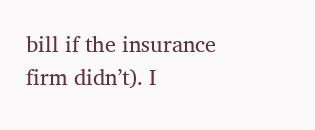bill if the insurance firm didn’t). I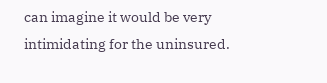can imagine it would be very intimidating for the uninsured.